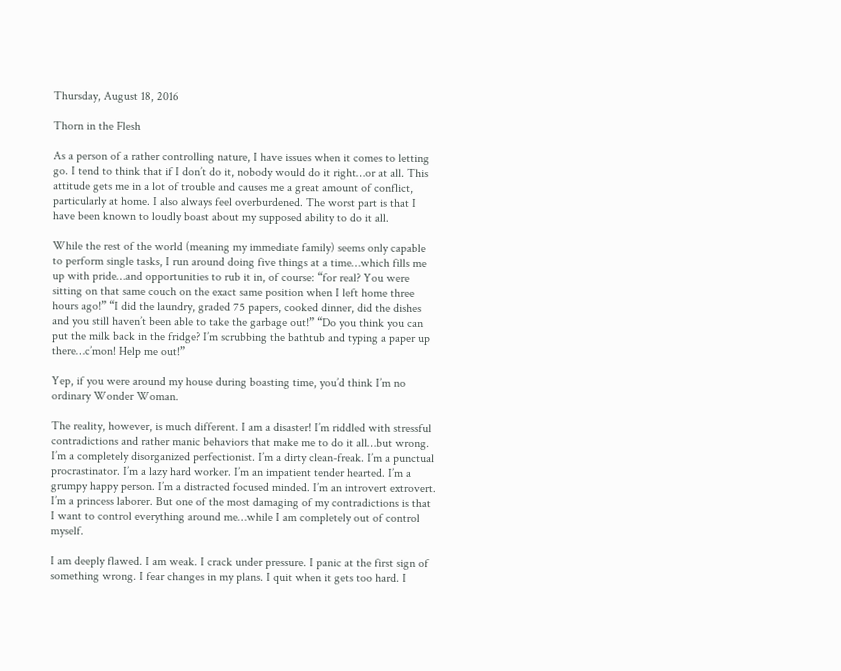Thursday, August 18, 2016

Thorn in the Flesh

As a person of a rather controlling nature, I have issues when it comes to letting go. I tend to think that if I don’t do it, nobody would do it right…or at all. This attitude gets me in a lot of trouble and causes me a great amount of conflict, particularly at home. I also always feel overburdened. The worst part is that I have been known to loudly boast about my supposed ability to do it all.

While the rest of the world (meaning my immediate family) seems only capable to perform single tasks, I run around doing five things at a time…which fills me up with pride…and opportunities to rub it in, of course: “for real? You were sitting on that same couch on the exact same position when I left home three hours ago!” “I did the laundry, graded 75 papers, cooked dinner, did the dishes and you still haven’t been able to take the garbage out!” “Do you think you can put the milk back in the fridge? I’m scrubbing the bathtub and typing a paper up there…c’mon! Help me out!”

Yep, if you were around my house during boasting time, you’d think I’m no ordinary Wonder Woman.

The reality, however, is much different. I am a disaster! I’m riddled with stressful contradictions and rather manic behaviors that make me to do it all…but wrong. I’m a completely disorganized perfectionist. I’m a dirty clean-freak. I’m a punctual procrastinator. I’m a lazy hard worker. I’m an impatient tender hearted. I’m a grumpy happy person. I’m a distracted focused minded. I’m an introvert extrovert. I’m a princess laborer. But one of the most damaging of my contradictions is that I want to control everything around me…while I am completely out of control myself.

I am deeply flawed. I am weak. I crack under pressure. I panic at the first sign of something wrong. I fear changes in my plans. I quit when it gets too hard. I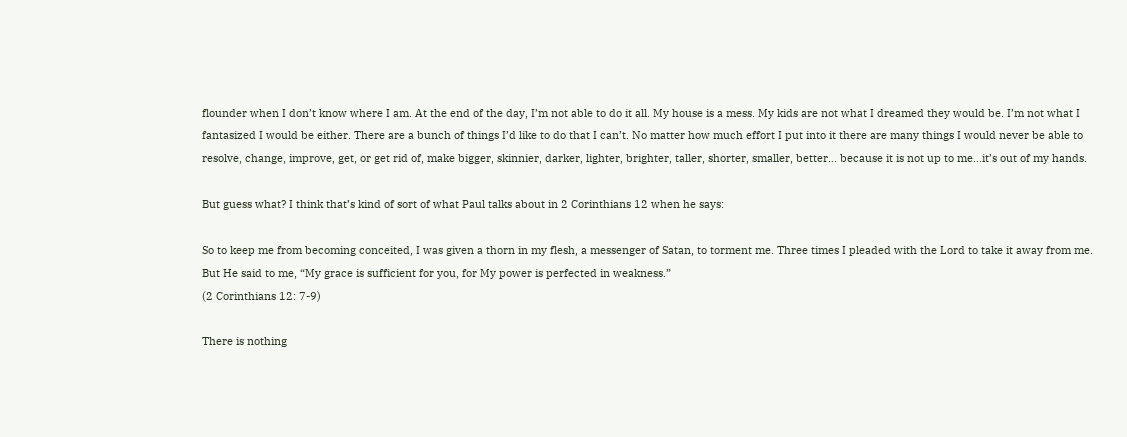flounder when I don’t know where I am. At the end of the day, I’m not able to do it all. My house is a mess. My kids are not what I dreamed they would be. I’m not what I fantasized I would be either. There are a bunch of things I’d like to do that I can’t. No matter how much effort I put into it there are many things I would never be able to resolve, change, improve, get, or get rid of, make bigger, skinnier, darker, lighter, brighter, taller, shorter, smaller, better… because it is not up to me…it’s out of my hands.

But guess what? I think that’s kind of sort of what Paul talks about in 2 Corinthians 12 when he says:

So to keep me from becoming conceited, I was given a thorn in my flesh, a messenger of Satan, to torment me. Three times I pleaded with the Lord to take it away from me. But He said to me, “My grace is sufficient for you, for My power is perfected in weakness.”
(2 Corinthians 12: 7-9)

There is nothing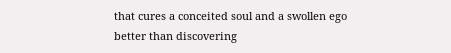that cures a conceited soul and a swollen ego better than discovering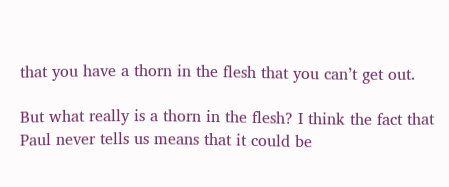that you have a thorn in the flesh that you can’t get out.

But what really is a thorn in the flesh? I think the fact that Paul never tells us means that it could be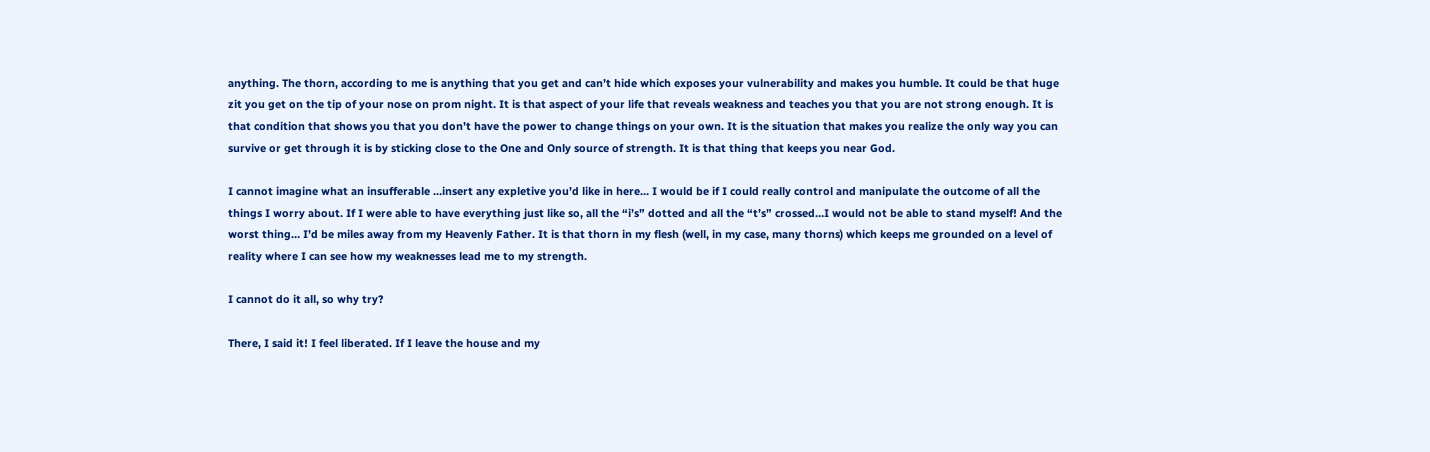anything. The thorn, according to me is anything that you get and can’t hide which exposes your vulnerability and makes you humble. It could be that huge zit you get on the tip of your nose on prom night. It is that aspect of your life that reveals weakness and teaches you that you are not strong enough. It is that condition that shows you that you don’t have the power to change things on your own. It is the situation that makes you realize the only way you can survive or get through it is by sticking close to the One and Only source of strength. It is that thing that keeps you near God.

I cannot imagine what an insufferable …insert any expletive you’d like in here… I would be if I could really control and manipulate the outcome of all the things I worry about. If I were able to have everything just like so, all the “i’s” dotted and all the “t’s” crossed…I would not be able to stand myself! And the worst thing… I’d be miles away from my Heavenly Father. It is that thorn in my flesh (well, in my case, many thorns) which keeps me grounded on a level of reality where I can see how my weaknesses lead me to my strength.

I cannot do it all, so why try?

There, I said it! I feel liberated. If I leave the house and my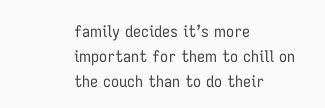family decides it’s more important for them to chill on the couch than to do their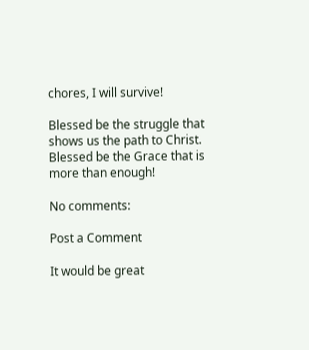chores, I will survive!

Blessed be the struggle that shows us the path to Christ. Blessed be the Grace that is more than enough!

No comments:

Post a Comment

It would be great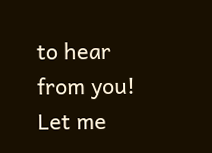to hear from you! Let me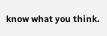know what you think.